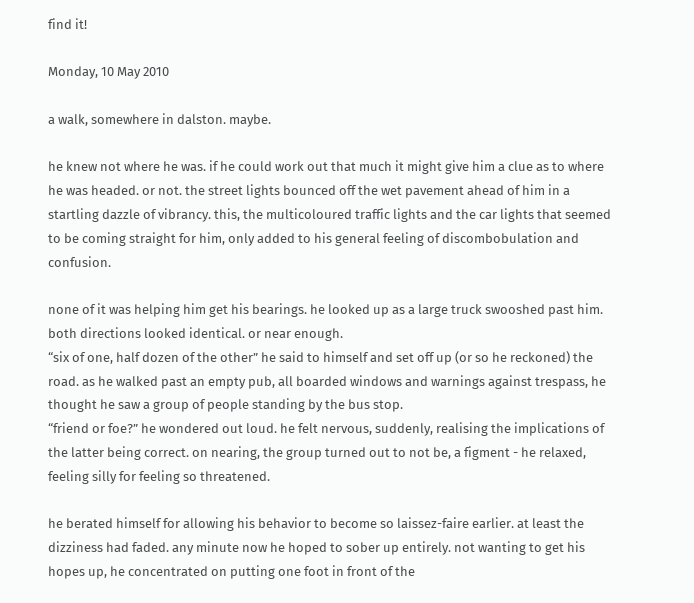find it!

Monday, 10 May 2010

a walk, somewhere in dalston. maybe.

he knew not where he was. if he could work out that much it might give him a clue as to where he was headed. or not. the street lights bounced off the wet pavement ahead of him in a startling dazzle of vibrancy. this, the multicoloured traffic lights and the car lights that seemed to be coming straight for him, only added to his general feeling of discombobulation and confusion.

none of it was helping him get his bearings. he looked up as a large truck swooshed past him. both directions looked identical. or near enough.
“six of one, half dozen of the other” he said to himself and set off up (or so he reckoned) the road. as he walked past an empty pub, all boarded windows and warnings against trespass, he thought he saw a group of people standing by the bus stop.
“friend or foe?” he wondered out loud. he felt nervous, suddenly, realising the implications of the latter being correct. on nearing, the group turned out to not be, a figment - he relaxed, feeling silly for feeling so threatened.

he berated himself for allowing his behavior to become so laissez-faire earlier. at least the dizziness had faded. any minute now he hoped to sober up entirely. not wanting to get his hopes up, he concentrated on putting one foot in front of the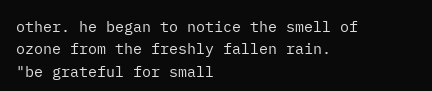other. he began to notice the smell of ozone from the freshly fallen rain.
"be grateful for small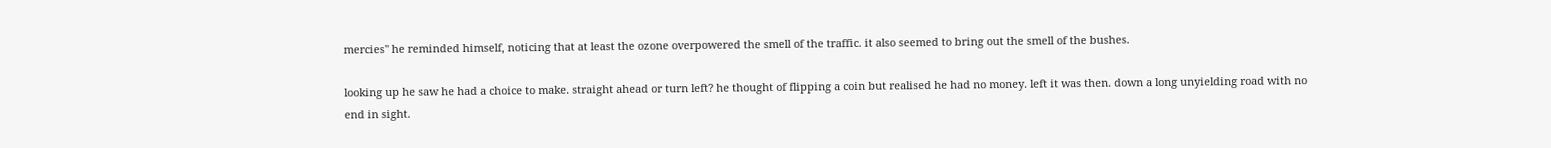mercies" he reminded himself, noticing that at least the ozone overpowered the smell of the traffic. it also seemed to bring out the smell of the bushes.

looking up he saw he had a choice to make. straight ahead or turn left? he thought of flipping a coin but realised he had no money. left it was then. down a long unyielding road with no end in sight.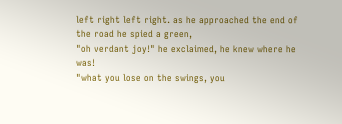left right left right. as he approached the end of the road he spied a green,
"oh verdant joy!" he exclaimed, he knew where he was!
"what you lose on the swings, you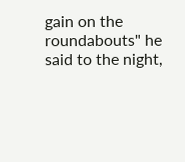gain on the roundabouts" he said to the night,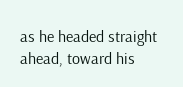as he headed straight ahead, toward his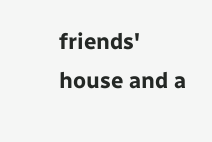friends' house and a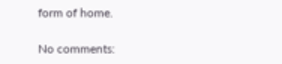form of home.

No comments: